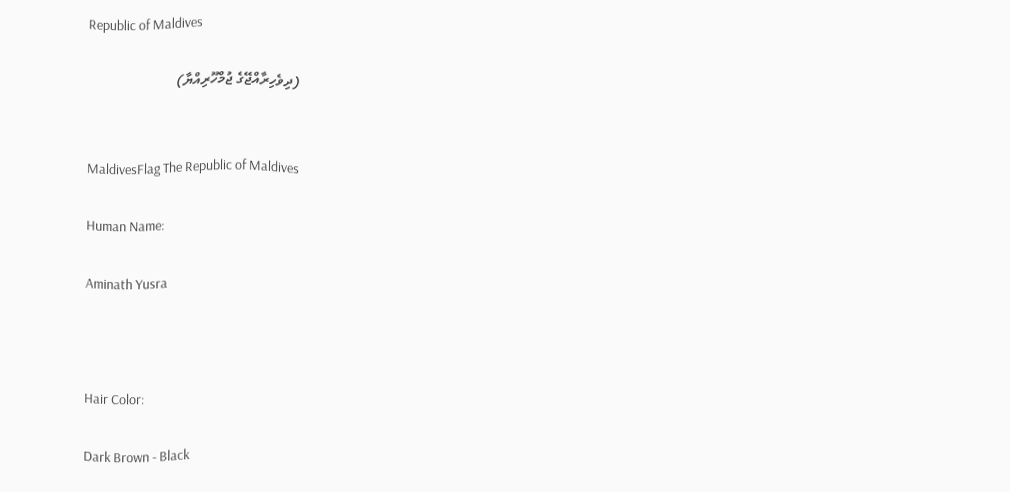Republic of Maldives

(ދިވެހިރާއްޖޭގެ ޖުމްހޫރިއްޔާ)


MaldivesFlag The Republic of Maldives

Human Name:

Aminath Yusra



Hair Color:

Dark Brown - Black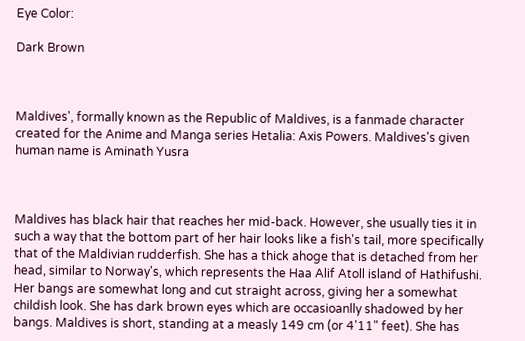Eye Color:

Dark Brown



Maldives', formally known as the Republic of Maldives, is a fanmade character created for the Anime and Manga series Hetalia: Axis Powers. Maldives's given human name is Aminath Yusra



Maldives has black hair that reaches her mid-back. However, she usually ties it in such a way that the bottom part of her hair looks like a fish's tail, more specifically that of the Maldivian rudderfish. She has a thick ahoge that is detached from her head, similar to Norway's, which represents the Haa Alif Atoll island of Hathifushi. Her bangs are somewhat long and cut straight across, giving her a somewhat childish look. She has dark brown eyes which are occasioanlly shadowed by her bangs. Maldives is short, standing at a measly 149 cm (or 4'11" feet). She has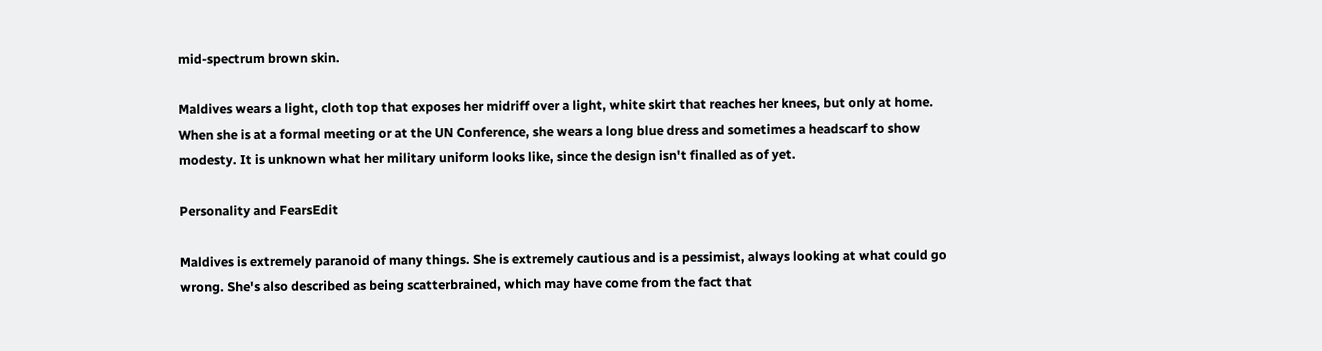mid-spectrum brown skin.

Maldives wears a light, cloth top that exposes her midriff over a light, white skirt that reaches her knees, but only at home. When she is at a formal meeting or at the UN Conference, she wears a long blue dress and sometimes a headscarf to show modesty. It is unknown what her military uniform looks like, since the design isn't finalled as of yet.

Personality and FearsEdit

Maldives is extremely paranoid of many things. She is extremely cautious and is a pessimist, always looking at what could go wrong. She's also described as being scatterbrained, which may have come from the fact that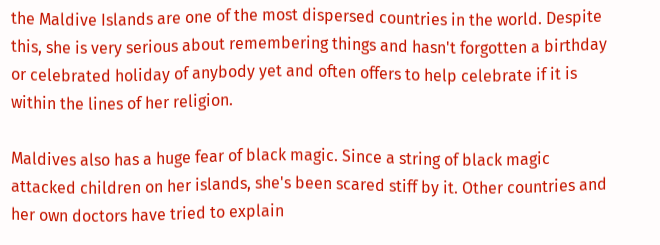the Maldive Islands are one of the most dispersed countries in the world. Despite this, she is very serious about remembering things and hasn't forgotten a birthday or celebrated holiday of anybody yet and often offers to help celebrate if it is within the lines of her religion.

Maldives also has a huge fear of black magic. Since a string of black magic attacked children on her islands, she's been scared stiff by it. Other countries and her own doctors have tried to explain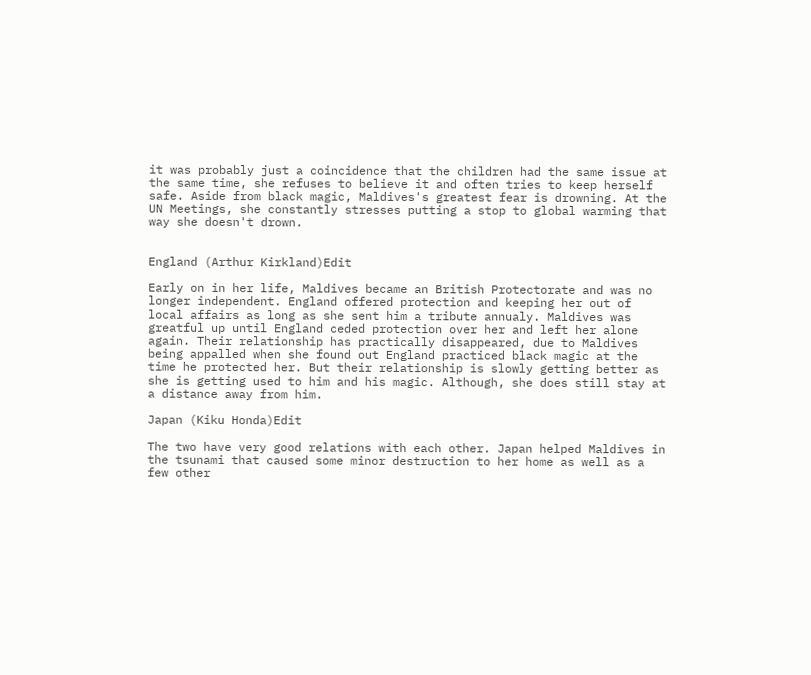it was probably just a coincidence that the children had the same issue at the same time, she refuses to believe it and often tries to keep herself safe. Aside from black magic, Maldives's greatest fear is drowning. At the UN Meetings, she constantly stresses putting a stop to global warming that way she doesn't drown.


England (Arthur Kirkland)Edit

Early on in her life, Maldives became an British Protectorate and was no longer independent. England offered protection and keeping her out of local affairs as long as she sent him a tribute annualy. Maldives was greatful up until England ceded protection over her and left her alone again. Their relationship has practically disappeared, due to Maldives being appalled when she found out England practiced black magic at the time he protected her. But their relationship is slowly getting better as she is getting used to him and his magic. Although, she does still stay at a distance away from him.

Japan (Kiku Honda)Edit

The two have very good relations with each other. Japan helped Maldives in the tsunami that caused some minor destruction to her home as well as a few other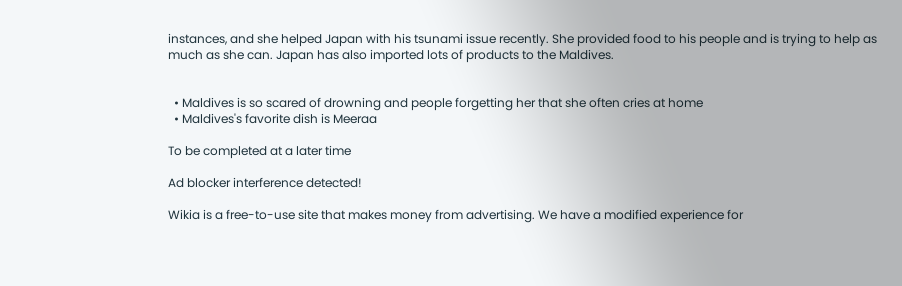instances, and she helped Japan with his tsunami issue recently. She provided food to his people and is trying to help as much as she can. Japan has also imported lots of products to the Maldives.


  • Maldives is so scared of drowning and people forgetting her that she often cries at home
  • Maldives's favorite dish is Meeraa

To be completed at a later time

Ad blocker interference detected!

Wikia is a free-to-use site that makes money from advertising. We have a modified experience for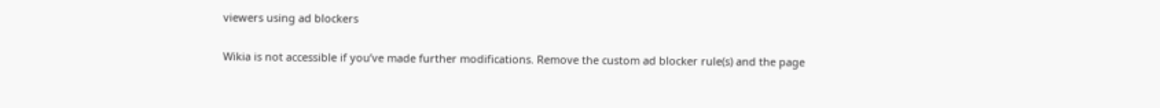viewers using ad blockers

Wikia is not accessible if you’ve made further modifications. Remove the custom ad blocker rule(s) and the page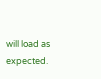will load as expected.